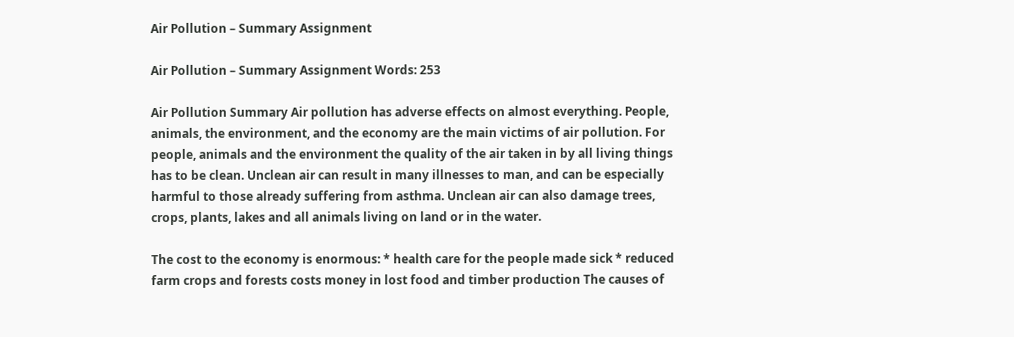Air Pollution – Summary Assignment

Air Pollution – Summary Assignment Words: 253

Air Pollution Summary Air pollution has adverse effects on almost everything. People, animals, the environment, and the economy are the main victims of air pollution. For people, animals and the environment the quality of the air taken in by all living things has to be clean. Unclean air can result in many illnesses to man, and can be especially harmful to those already suffering from asthma. Unclean air can also damage trees, crops, plants, lakes and all animals living on land or in the water.

The cost to the economy is enormous: * health care for the people made sick * reduced farm crops and forests costs money in lost food and timber production The causes of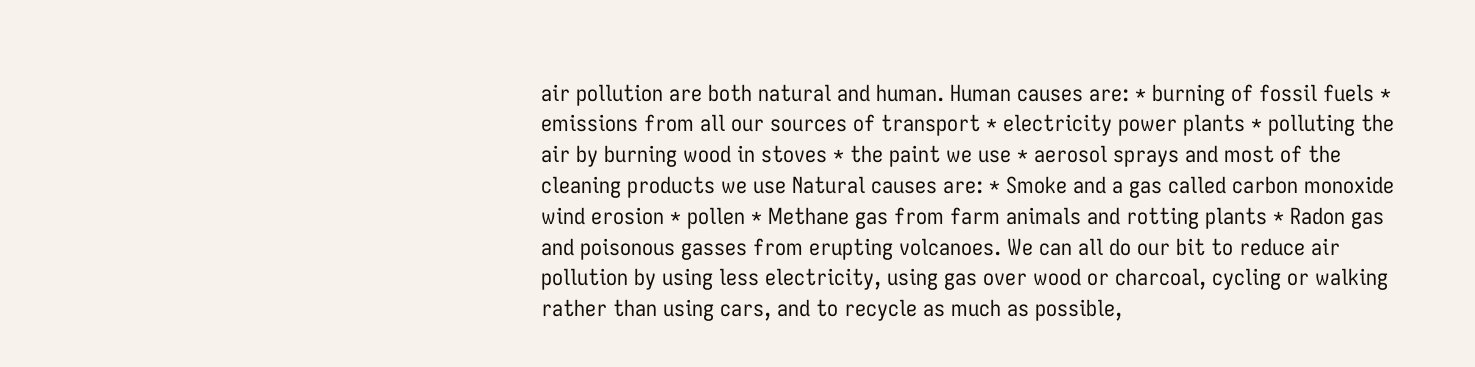air pollution are both natural and human. Human causes are: * burning of fossil fuels * emissions from all our sources of transport * electricity power plants * polluting the air by burning wood in stoves * the paint we use * aerosol sprays and most of the cleaning products we use Natural causes are: * Smoke and a gas called carbon monoxide wind erosion * pollen * Methane gas from farm animals and rotting plants * Radon gas and poisonous gasses from erupting volcanoes. We can all do our bit to reduce air pollution by using less electricity, using gas over wood or charcoal, cycling or walking rather than using cars, and to recycle as much as possible,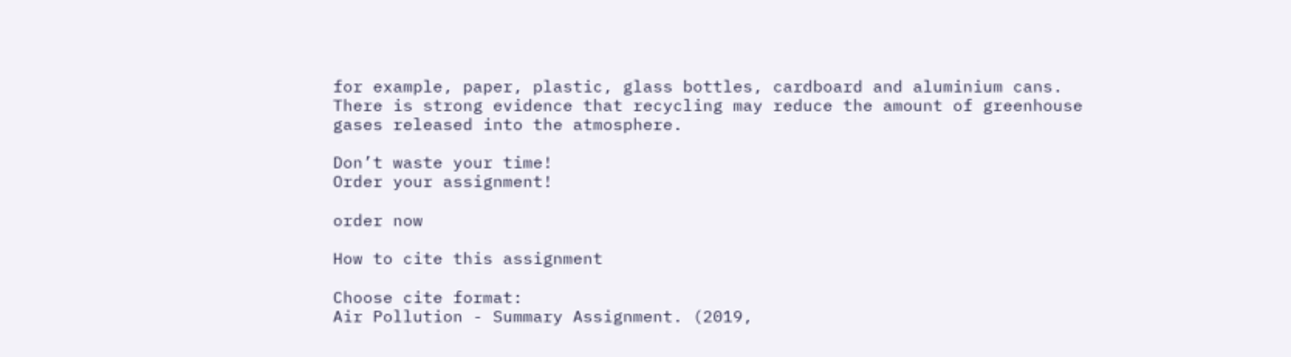for example, paper, plastic, glass bottles, cardboard and aluminium cans. There is strong evidence that recycling may reduce the amount of greenhouse gases released into the atmosphere.

Don’t waste your time!
Order your assignment!

order now

How to cite this assignment

Choose cite format:
Air Pollution - Summary Assignment. (2019,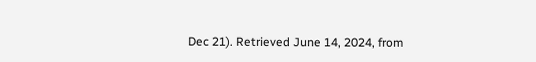Dec 21). Retrieved June 14, 2024, from